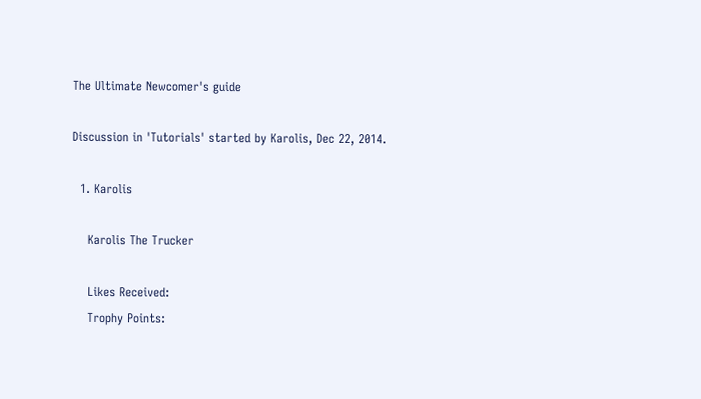The Ultimate Newcomer's guide

Discussion in 'Tutorials' started by Karolis, Dec 22, 2014.

  1. Karolis

    Karolis The Trucker

    Likes Received:
    Trophy Points: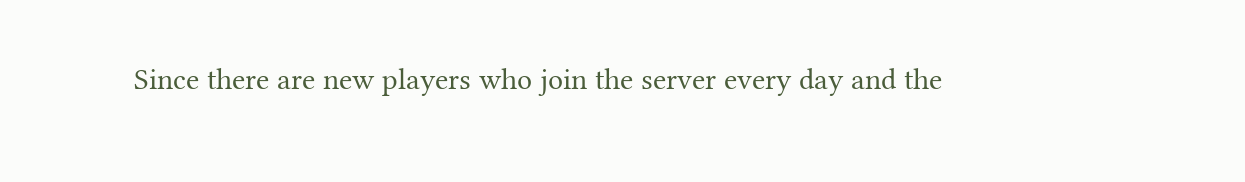Since there are new players who join the server every day and the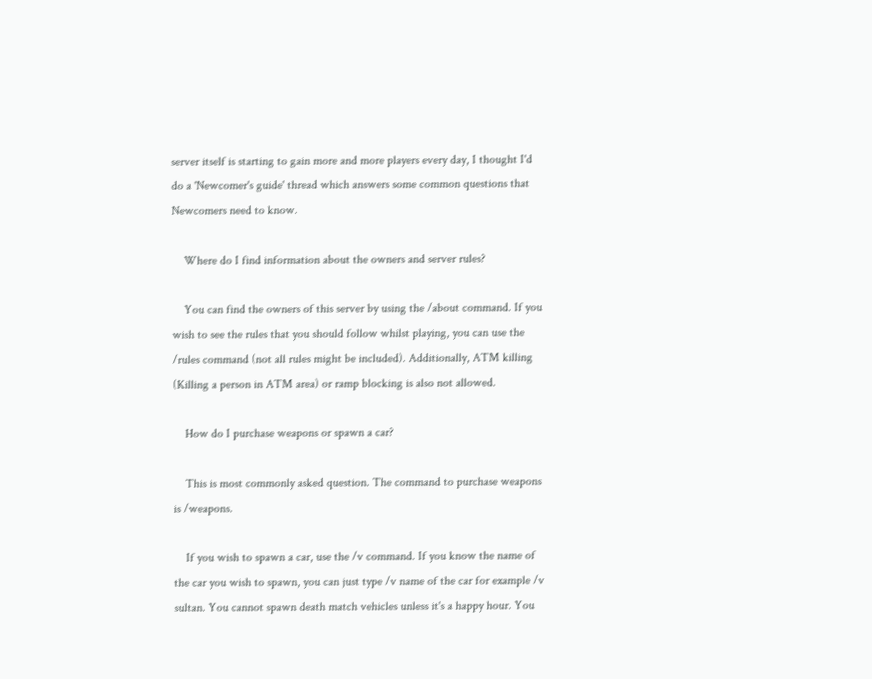server itself is starting to gain more and more players every day, I thought I'd do a 'Newcomer's guide' thread which answers some common questions that Newcomers need to know.

    Where do I find information about the owners and server rules?

    You can find the owners of this server by using the /about command. If you wish to see the rules that you should follow whilst playing, you can use the /rules command (not all rules might be included). Additionally, ATM killing (Killing a person in ATM area) or ramp blocking is also not allowed.

    How do I purchase weapons or spawn a car?

    This is most commonly asked question. The command to purchase weapons is /weapons.

    If you wish to spawn a car, use the /v command. If you know the name of the car you wish to spawn, you can just type /v name of the car for example /v sultan. You cannot spawn death match vehicles unless it's a happy hour. You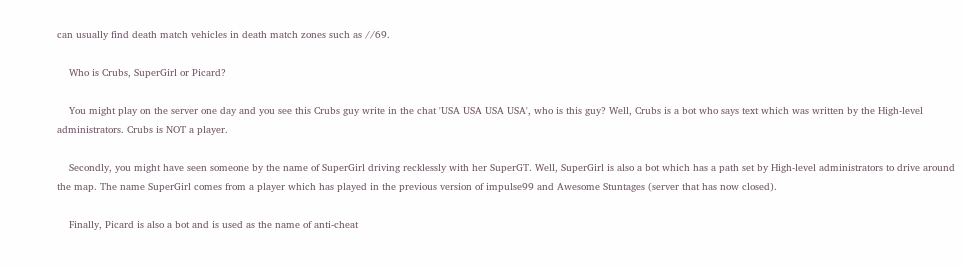can usually find death match vehicles in death match zones such as //69.

    Who is Crubs, SuperGirl or Picard?

    You might play on the server one day and you see this Crubs guy write in the chat 'USA USA USA USA', who is this guy? Well, Crubs is a bot who says text which was written by the High-level administrators. Crubs is NOT a player.

    Secondly, you might have seen someone by the name of SuperGirl driving recklessly with her SuperGT. Well, SuperGirl is also a bot which has a path set by High-level administrators to drive around the map. The name SuperGirl comes from a player which has played in the previous version of impulse99 and Awesome Stuntages (server that has now closed).

    Finally, Picard is also a bot and is used as the name of anti-cheat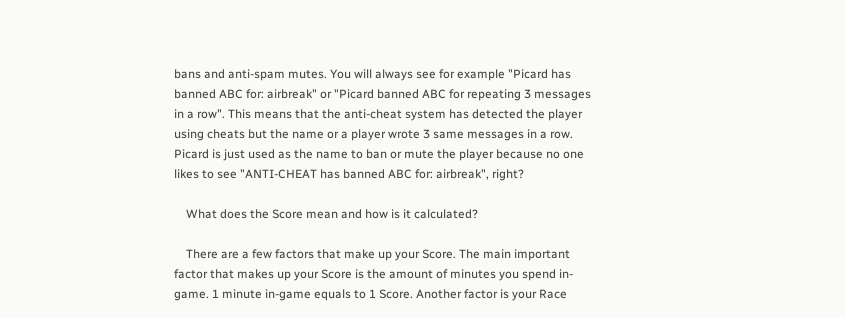bans and anti-spam mutes. You will always see for example "Picard has banned ABC for: airbreak" or "Picard banned ABC for repeating 3 messages in a row". This means that the anti-cheat system has detected the player using cheats but the name or a player wrote 3 same messages in a row. Picard is just used as the name to ban or mute the player because no one likes to see "ANTI-CHEAT has banned ABC for: airbreak", right?

    What does the Score mean and how is it calculated?

    There are a few factors that make up your Score. The main important factor that makes up your Score is the amount of minutes you spend in-game. 1 minute in-game equals to 1 Score. Another factor is your Race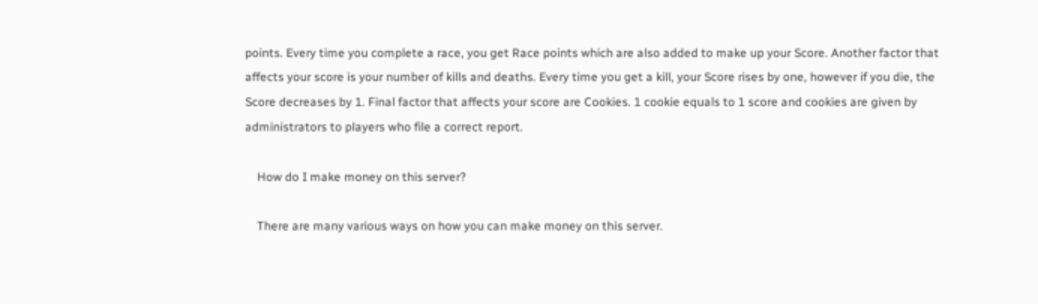points. Every time you complete a race, you get Race points which are also added to make up your Score. Another factor that affects your score is your number of kills and deaths. Every time you get a kill, your Score rises by one, however if you die, the Score decreases by 1. Final factor that affects your score are Cookies. 1 cookie equals to 1 score and cookies are given by administrators to players who file a correct report.

    How do I make money on this server?

    There are many various ways on how you can make money on this server.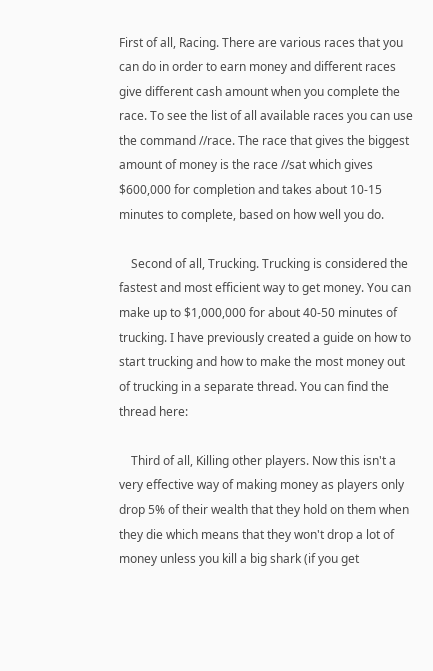First of all, Racing. There are various races that you can do in order to earn money and different races give different cash amount when you complete the race. To see the list of all available races you can use the command //race. The race that gives the biggest amount of money is the race //sat which gives $600,000 for completion and takes about 10-15 minutes to complete, based on how well you do.

    Second of all, Trucking. Trucking is considered the fastest and most efficient way to get money. You can make up to $1,000,000 for about 40-50 minutes of trucking. I have previously created a guide on how to start trucking and how to make the most money out of trucking in a separate thread. You can find the thread here:

    Third of all, Killing other players. Now this isn't a very effective way of making money as players only drop 5% of their wealth that they hold on them when they die which means that they won't drop a lot of money unless you kill a big shark (if you get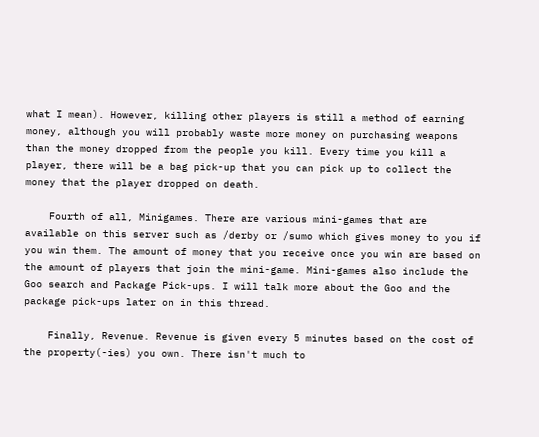what I mean). However, killing other players is still a method of earning money, although you will probably waste more money on purchasing weapons than the money dropped from the people you kill. Every time you kill a player, there will be a bag pick-up that you can pick up to collect the money that the player dropped on death.

    Fourth of all, Minigames. There are various mini-games that are available on this server such as /derby or /sumo which gives money to you if you win them. The amount of money that you receive once you win are based on the amount of players that join the mini-game. Mini-games also include the Goo search and Package Pick-ups. I will talk more about the Goo and the package pick-ups later on in this thread.

    Finally, Revenue. Revenue is given every 5 minutes based on the cost of the property(-ies) you own. There isn't much to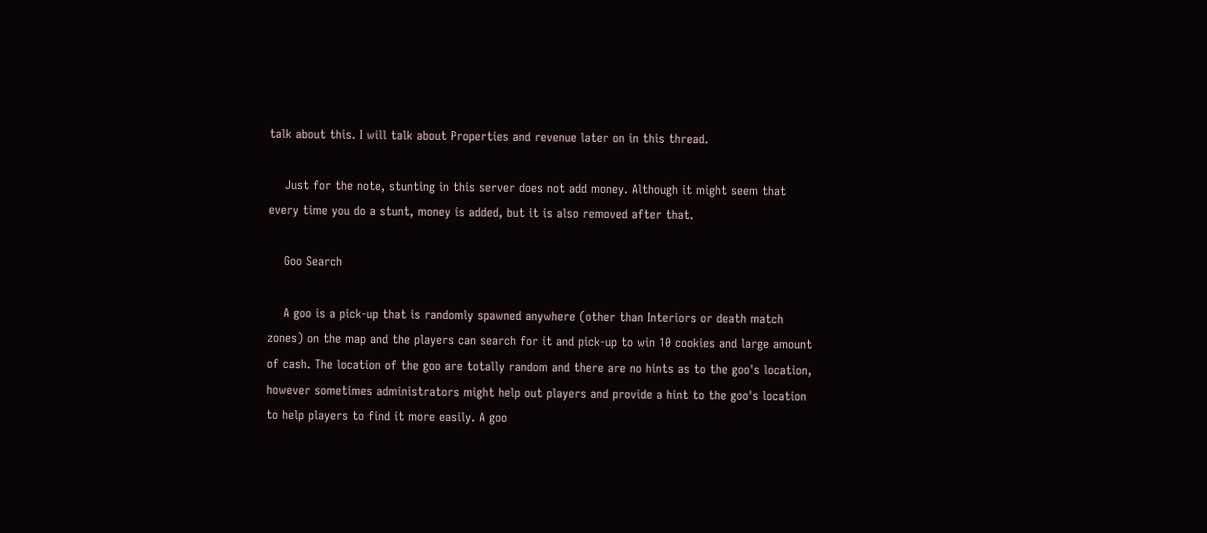talk about this. I will talk about Properties and revenue later on in this thread.

    Just for the note, stunting in this server does not add money. Although it might seem that every time you do a stunt, money is added, but it is also removed after that.

    Goo Search

    A goo is a pick-up that is randomly spawned anywhere (other than Interiors or death match zones) on the map and the players can search for it and pick-up to win 10 cookies and large amount of cash. The location of the goo are totally random and there are no hints as to the goo's location, however sometimes administrators might help out players and provide a hint to the goo's location to help players to find it more easily. A goo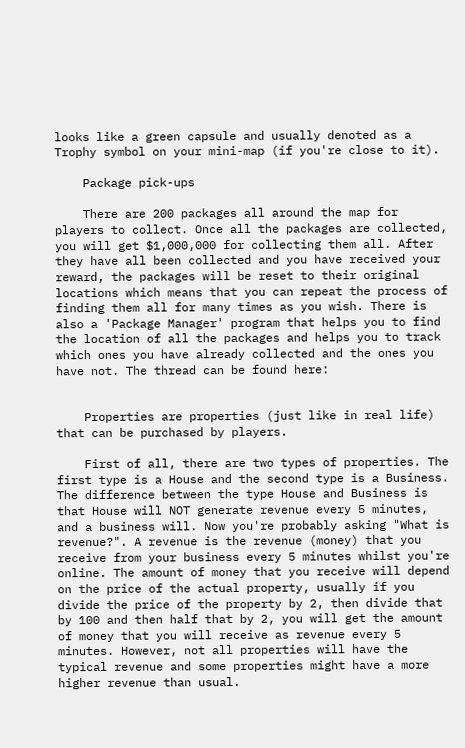looks like a green capsule and usually denoted as a Trophy symbol on your mini-map (if you're close to it).

    Package pick-ups

    There are 200 packages all around the map for players to collect. Once all the packages are collected, you will get $1,000,000 for collecting them all. After they have all been collected and you have received your reward, the packages will be reset to their original locations which means that you can repeat the process of finding them all for many times as you wish. There is also a 'Package Manager' program that helps you to find the location of all the packages and helps you to track which ones you have already collected and the ones you have not. The thread can be found here:


    Properties are properties (just like in real life) that can be purchased by players.

    First of all, there are two types of properties. The first type is a House and the second type is a Business. The difference between the type House and Business is that House will NOT generate revenue every 5 minutes, and a business will. Now you're probably asking "What is revenue?". A revenue is the revenue (money) that you receive from your business every 5 minutes whilst you're online. The amount of money that you receive will depend on the price of the actual property, usually if you divide the price of the property by 2, then divide that by 100 and then half that by 2, you will get the amount of money that you will receive as revenue every 5 minutes. However, not all properties will have the typical revenue and some properties might have a more higher revenue than usual.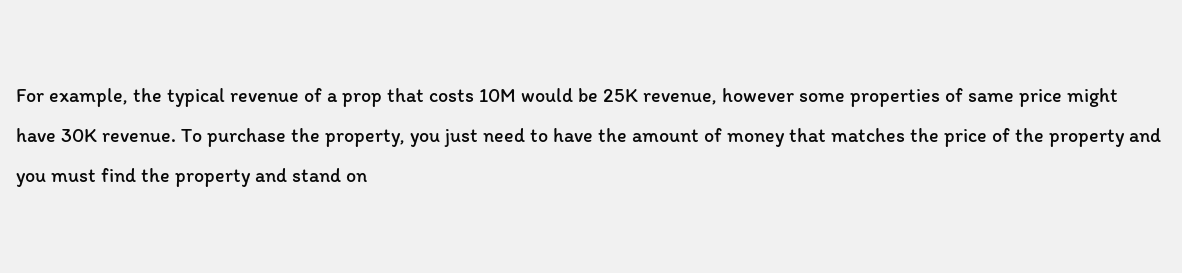For example, the typical revenue of a prop that costs 10M would be 25K revenue, however some properties of same price might have 30K revenue. To purchase the property, you just need to have the amount of money that matches the price of the property and you must find the property and stand on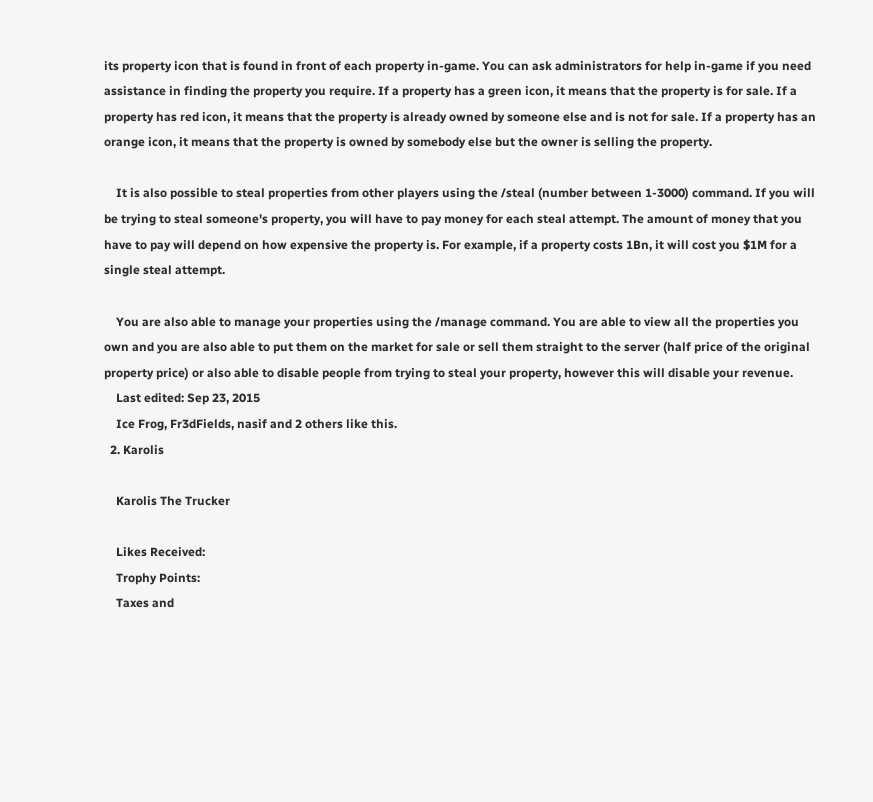its property icon that is found in front of each property in-game. You can ask administrators for help in-game if you need assistance in finding the property you require. If a property has a green icon, it means that the property is for sale. If a property has red icon, it means that the property is already owned by someone else and is not for sale. If a property has an orange icon, it means that the property is owned by somebody else but the owner is selling the property.

    It is also possible to steal properties from other players using the /steal (number between 1-3000) command. If you will be trying to steal someone's property, you will have to pay money for each steal attempt. The amount of money that you have to pay will depend on how expensive the property is. For example, if a property costs 1Bn, it will cost you $1M for a single steal attempt.

    You are also able to manage your properties using the /manage command. You are able to view all the properties you own and you are also able to put them on the market for sale or sell them straight to the server (half price of the original property price) or also able to disable people from trying to steal your property, however this will disable your revenue.
    Last edited: Sep 23, 2015
    Ice Frog, Fr3dFields, nasif and 2 others like this.
  2. Karolis

    Karolis The Trucker

    Likes Received:
    Trophy Points:
    Taxes and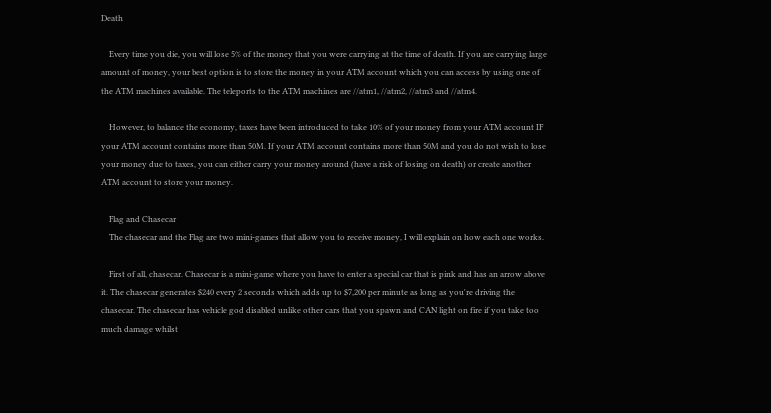Death

    Every time you die, you will lose 5% of the money that you were carrying at the time of death. If you are carrying large amount of money, your best option is to store the money in your ATM account which you can access by using one of the ATM machines available. The teleports to the ATM machines are //atm1, //atm2, //atm3 and //atm4.

    However, to balance the economy, taxes have been introduced to take 10% of your money from your ATM account IF your ATM account contains more than 50M. If your ATM account contains more than 50M and you do not wish to lose your money due to taxes, you can either carry your money around (have a risk of losing on death) or create another ATM account to store your money.

    Flag and Chasecar
    The chasecar and the Flag are two mini-games that allow you to receive money, I will explain on how each one works.

    First of all, chasecar. Chasecar is a mini-game where you have to enter a special car that is pink and has an arrow above it. The chasecar generates $240 every 2 seconds which adds up to $7,200 per minute as long as you're driving the chasecar. The chasecar has vehicle god disabled unlike other cars that you spawn and CAN light on fire if you take too much damage whilst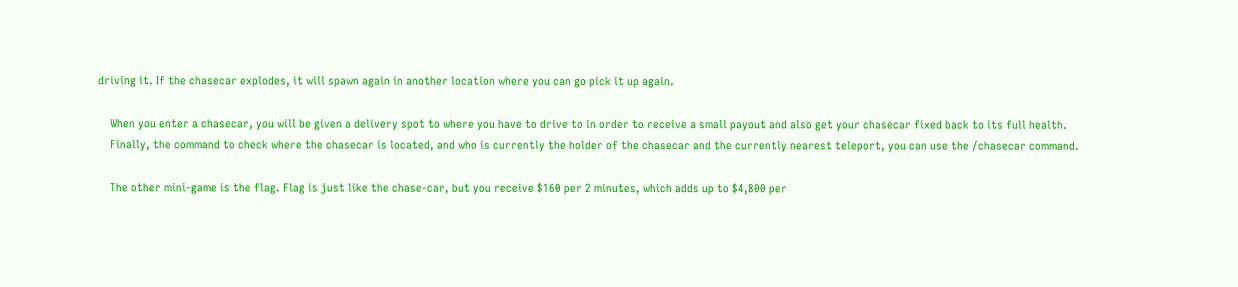driving it. If the chasecar explodes, it will spawn again in another location where you can go pick it up again.

    When you enter a chasecar, you will be given a delivery spot to where you have to drive to in order to receive a small payout and also get your chasecar fixed back to its full health.
    Finally, the command to check where the chasecar is located, and who is currently the holder of the chasecar and the currently nearest teleport, you can use the /chasecar command.

    The other mini-game is the flag. Flag is just like the chase-car, but you receive $160 per 2 minutes, which adds up to $4,800 per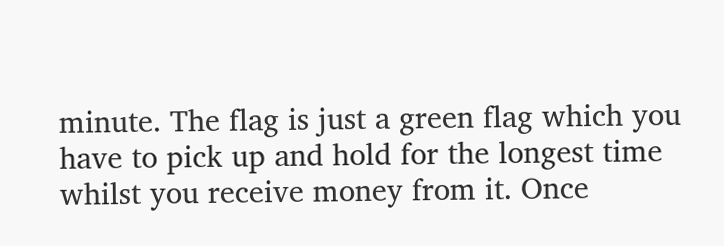minute. The flag is just a green flag which you have to pick up and hold for the longest time whilst you receive money from it. Once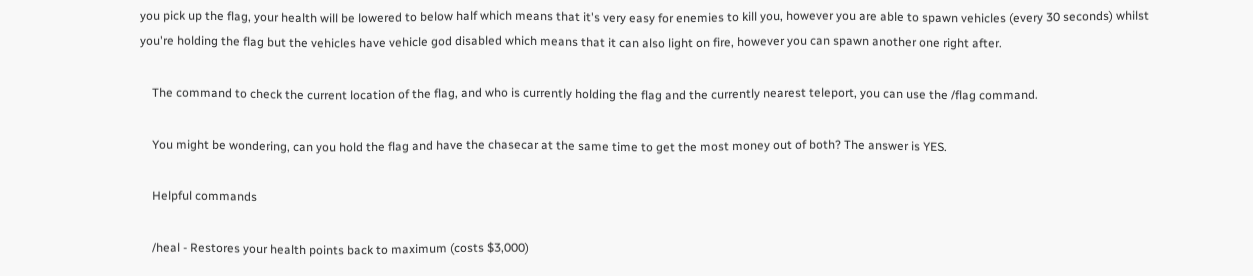you pick up the flag, your health will be lowered to below half which means that it's very easy for enemies to kill you, however you are able to spawn vehicles (every 30 seconds) whilst you're holding the flag but the vehicles have vehicle god disabled which means that it can also light on fire, however you can spawn another one right after.

    The command to check the current location of the flag, and who is currently holding the flag and the currently nearest teleport, you can use the /flag command.

    You might be wondering, can you hold the flag and have the chasecar at the same time to get the most money out of both? The answer is YES.

    Helpful commands

    /heal - Restores your health points back to maximum (costs $3,000)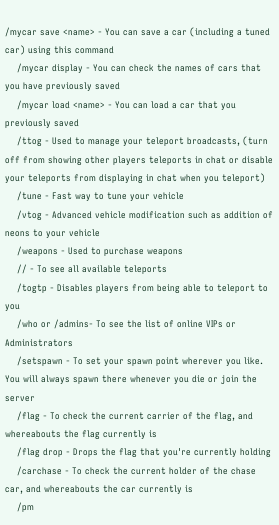/mycar save <name> - You can save a car (including a tuned car) using this command
    /mycar display - You can check the names of cars that you have previously saved
    /mycar load <name> - You can load a car that you previously saved
    /ttog - Used to manage your teleport broadcasts, (turn off from showing other players teleports in chat or disable your teleports from displaying in chat when you teleport)
    /tune - Fast way to tune your vehicle
    /vtog - Advanced vehicle modification such as addition of neons to your vehicle
    /weapons - Used to purchase weapons
    // - To see all available teleports
    /togtp - Disables players from being able to teleport to you
    /who or /admins- To see the list of online VIPs or Administrators
    /setspawn - To set your spawn point wherever you like. You will always spawn there whenever you die or join the server
    /flag - To check the current carrier of the flag, and whereabouts the flag currently is
    /flag drop - Drops the flag that you're currently holding
    /carchase - To check the current holder of the chase car, and whereabouts the car currently is
    /pm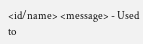<id/name> <message> - Used to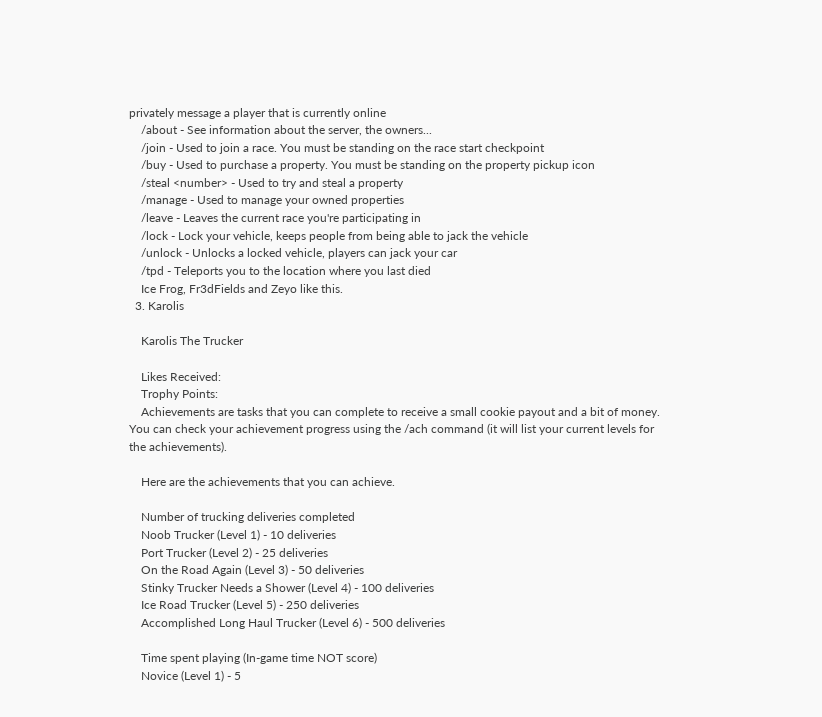privately message a player that is currently online
    /about - See information about the server, the owners...
    /join - Used to join a race. You must be standing on the race start checkpoint
    /buy - Used to purchase a property. You must be standing on the property pickup icon
    /steal <number> - Used to try and steal a property
    /manage - Used to manage your owned properties
    /leave - Leaves the current race you're participating in
    /lock - Lock your vehicle, keeps people from being able to jack the vehicle
    /unlock - Unlocks a locked vehicle, players can jack your car
    /tpd - Teleports you to the location where you last died
    Ice Frog, Fr3dFields and Zeyo like this.
  3. Karolis

    Karolis The Trucker

    Likes Received:
    Trophy Points:
    Achievements are tasks that you can complete to receive a small cookie payout and a bit of money. You can check your achievement progress using the /ach command (it will list your current levels for the achievements).

    Here are the achievements that you can achieve.

    Number of trucking deliveries completed
    Noob Trucker (Level 1) - 10 deliveries
    Port Trucker (Level 2) - 25 deliveries
    On the Road Again (Level 3) - 50 deliveries
    Stinky Trucker Needs a Shower (Level 4) - 100 deliveries
    Ice Road Trucker (Level 5) - 250 deliveries
    Accomplished Long Haul Trucker (Level 6) - 500 deliveries

    Time spent playing (In-game time NOT score)
    Novice (Level 1) - 5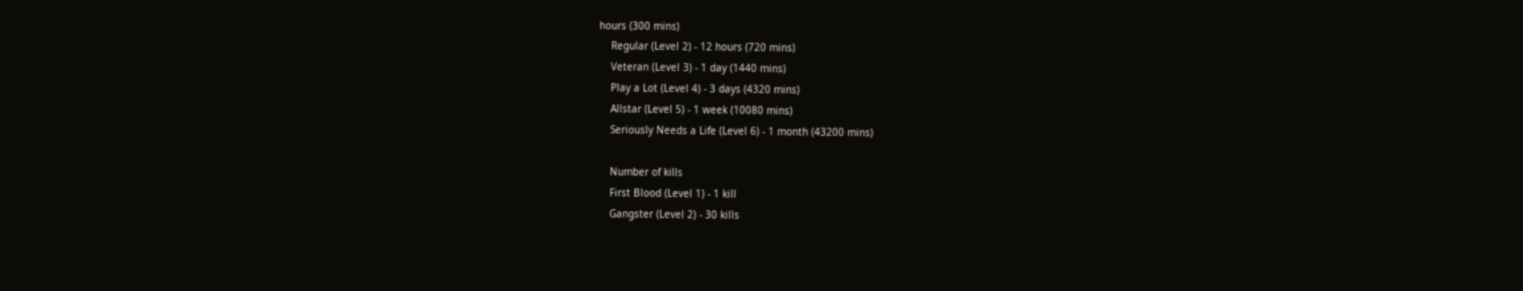hours (300 mins)
    Regular (Level 2) - 12 hours (720 mins)
    Veteran (Level 3) - 1 day (1440 mins)
    Play a Lot (Level 4) - 3 days (4320 mins)
    Allstar (Level 5) - 1 week (10080 mins)
    Seriously Needs a Life (Level 6) - 1 month (43200 mins)

    Number of kills
    First Blood (Level 1) - 1 kill
    Gangster (Level 2) - 30 kills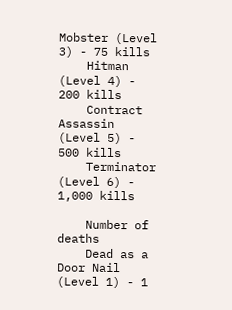Mobster (Level 3) - 75 kills
    Hitman (Level 4) - 200 kills
    Contract Assassin (Level 5) - 500 kills
    Terminator (Level 6) - 1,000 kills

    Number of deaths
    Dead as a Door Nail (Level 1) - 1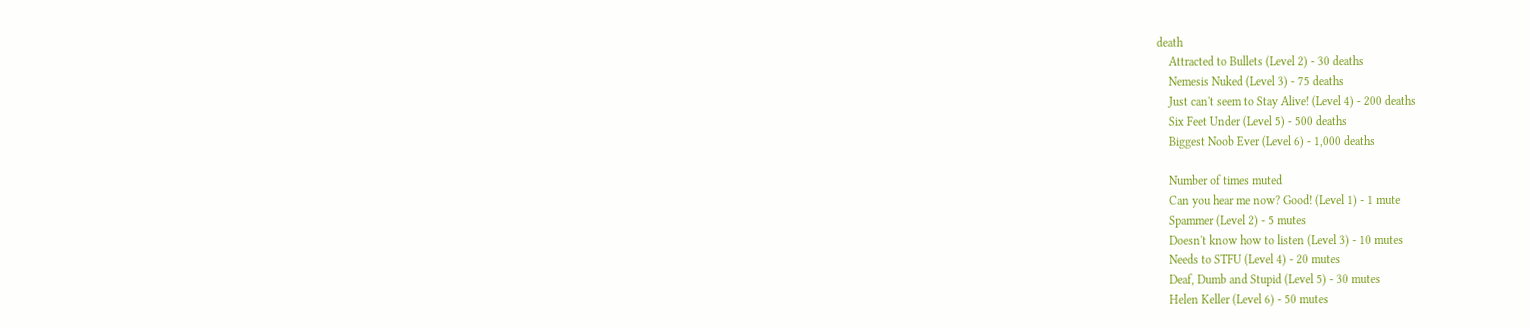death
    Attracted to Bullets (Level 2) - 30 deaths
    Nemesis Nuked (Level 3) - 75 deaths
    Just can't seem to Stay Alive! (Level 4) - 200 deaths
    Six Feet Under (Level 5) - 500 deaths
    Biggest Noob Ever (Level 6) - 1,000 deaths

    Number of times muted
    Can you hear me now? Good! (Level 1) - 1 mute
    Spammer (Level 2) - 5 mutes
    Doesn't know how to listen (Level 3) - 10 mutes
    Needs to STFU (Level 4) - 20 mutes
    Deaf, Dumb and Stupid (Level 5) - 30 mutes
    Helen Keller (Level 6) - 50 mutes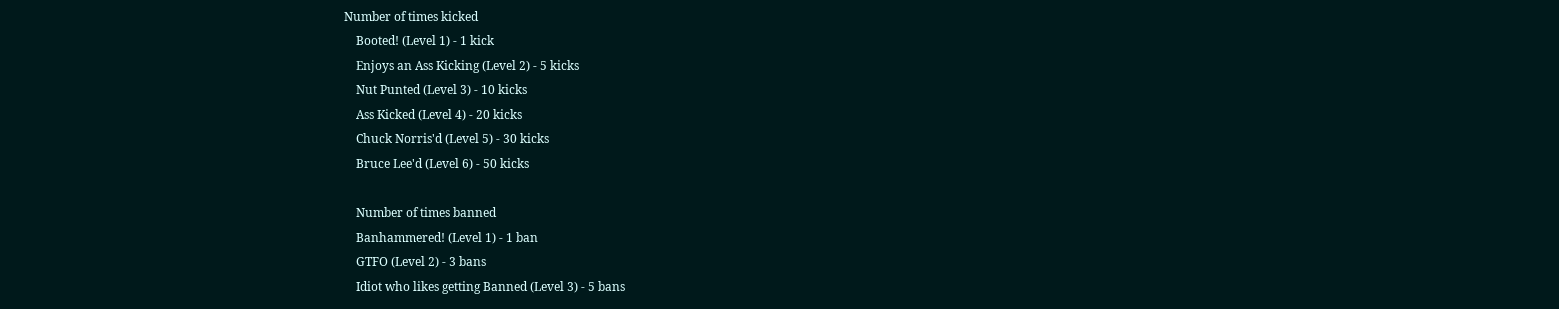Number of times kicked
    Booted! (Level 1) - 1 kick
    Enjoys an Ass Kicking (Level 2) - 5 kicks
    Nut Punted (Level 3) - 10 kicks
    Ass Kicked (Level 4) - 20 kicks
    Chuck Norris'd (Level 5) - 30 kicks
    Bruce Lee'd (Level 6) - 50 kicks

    Number of times banned
    Banhammered! (Level 1) - 1 ban
    GTFO (Level 2) - 3 bans
    Idiot who likes getting Banned (Level 3) - 5 bans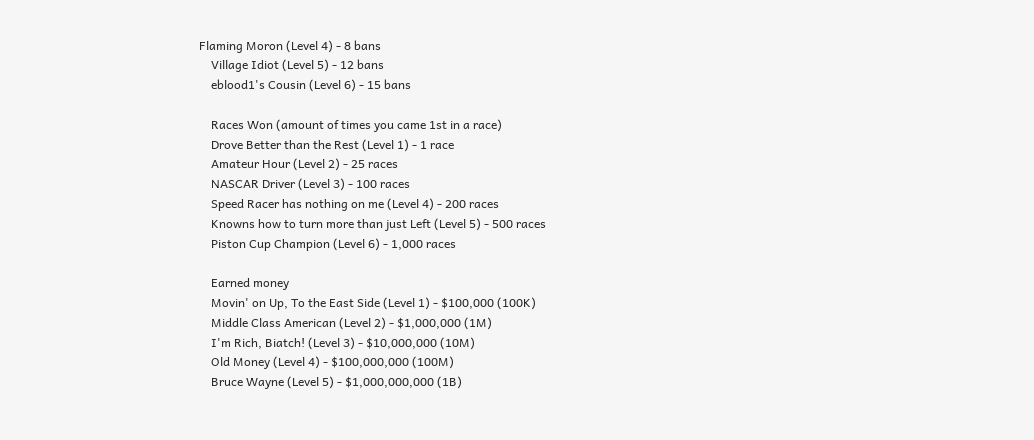Flaming Moron (Level 4) - 8 bans
    Village Idiot (Level 5) - 12 bans
    eblood1's Cousin (Level 6) - 15 bans

    Races Won (amount of times you came 1st in a race)
    Drove Better than the Rest (Level 1) - 1 race
    Amateur Hour (Level 2) - 25 races
    NASCAR Driver (Level 3) - 100 races
    Speed Racer has nothing on me (Level 4) - 200 races
    Knowns how to turn more than just Left (Level 5) - 500 races
    Piston Cup Champion (Level 6) - 1,000 races

    Earned money
    Movin' on Up, To the East Side (Level 1) - $100,000 (100K)
    Middle Class American (Level 2) - $1,000,000 (1M)
    I'm Rich, Biatch! (Level 3) - $10,000,000 (10M)
    Old Money (Level 4) - $100,000,000 (100M)
    Bruce Wayne (Level 5) - $1,000,000,000 (1B)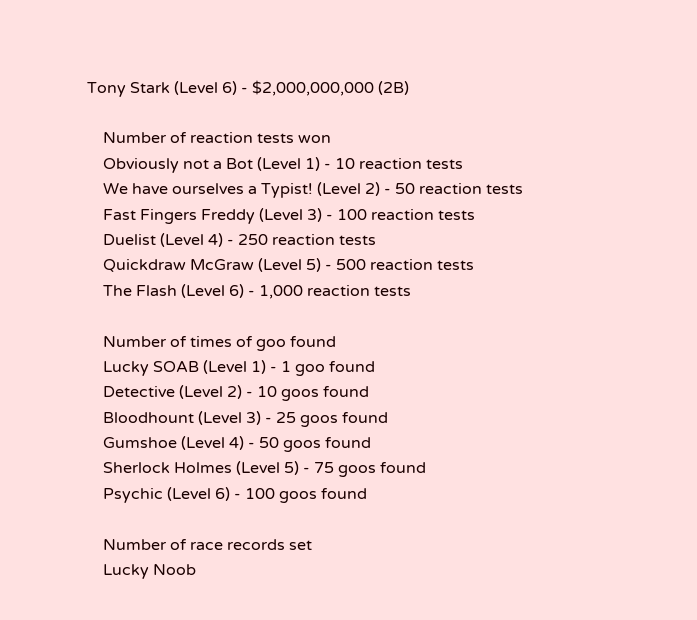Tony Stark (Level 6) - $2,000,000,000 (2B)

    Number of reaction tests won
    Obviously not a Bot (Level 1) - 10 reaction tests
    We have ourselves a Typist! (Level 2) - 50 reaction tests
    Fast Fingers Freddy (Level 3) - 100 reaction tests
    Duelist (Level 4) - 250 reaction tests
    Quickdraw McGraw (Level 5) - 500 reaction tests
    The Flash (Level 6) - 1,000 reaction tests

    Number of times of goo found
    Lucky SOAB (Level 1) - 1 goo found
    Detective (Level 2) - 10 goos found
    Bloodhount (Level 3) - 25 goos found
    Gumshoe (Level 4) - 50 goos found
    Sherlock Holmes (Level 5) - 75 goos found
    Psychic (Level 6) - 100 goos found

    Number of race records set
    Lucky Noob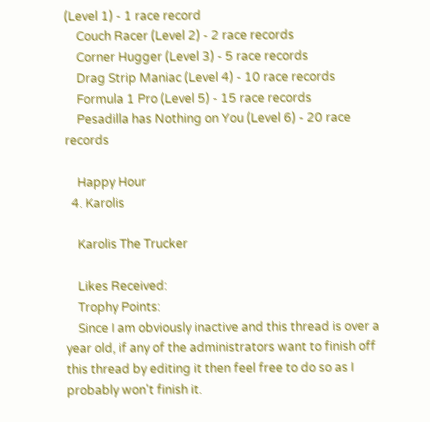(Level 1) - 1 race record
    Couch Racer (Level 2) - 2 race records
    Corner Hugger (Level 3) - 5 race records
    Drag Strip Maniac (Level 4) - 10 race records
    Formula 1 Pro (Level 5) - 15 race records
    Pesadilla has Nothing on You (Level 6) - 20 race records

    Happy Hour
  4. Karolis

    Karolis The Trucker

    Likes Received:
    Trophy Points:
    Since I am obviously inactive and this thread is over a year old, if any of the administrators want to finish off this thread by editing it then feel free to do so as I probably won't finish it.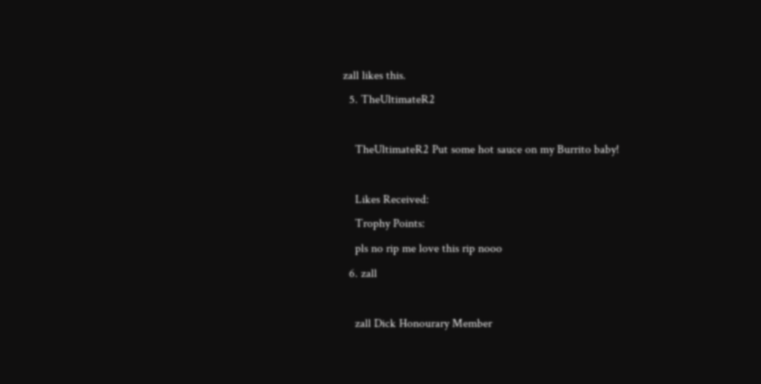zall likes this.
  5. TheUltimateR2

    TheUltimateR2 Put some hot sauce on my Burrito baby!

    Likes Received:
    Trophy Points:
    pls no rip me love this rip nooo
  6. zall

    zall Dick Honourary Member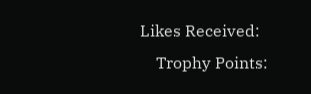Likes Received:
    Trophy Points: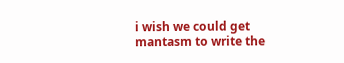i wish we could get mantasm to write the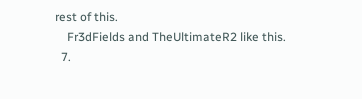rest of this.
    Fr3dFields and TheUltimateR2 like this.
  7.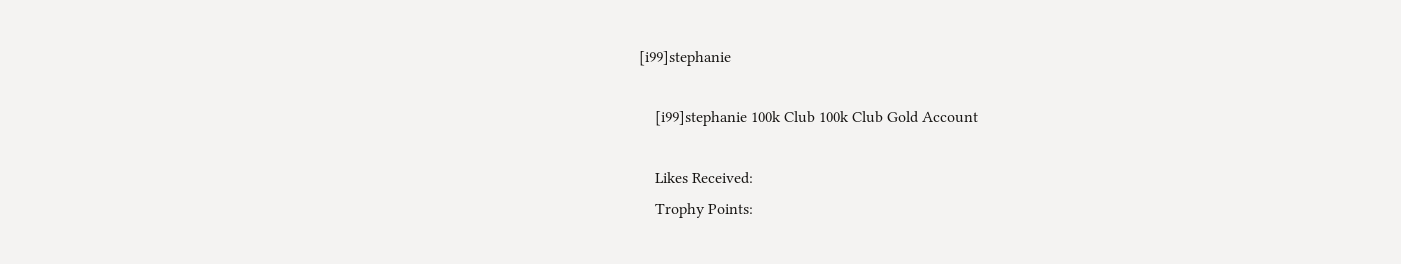[i99]stephanie

    [i99]stephanie 100k Club 100k Club Gold Account

    Likes Received:
    Trophy Points: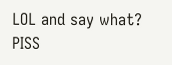LOL and say what? PISS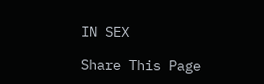IN SEX

Share This Page